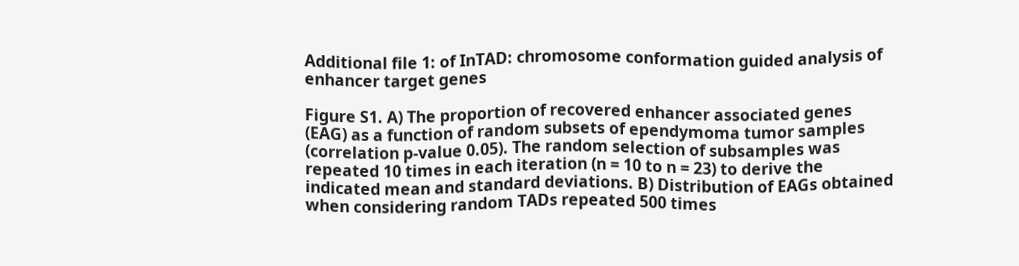Additional file 1: of InTAD: chromosome conformation guided analysis of enhancer target genes

Figure S1. A) The proportion of recovered enhancer associated genes (EAG) as a function of random subsets of ependymoma tumor samples (correlation p-value 0.05). The random selection of subsamples was repeated 10 times in each iteration (n = 10 to n = 23) to derive the indicated mean and standard deviations. B) Distribution of EAGs obtained when considering random TADs repeated 500 times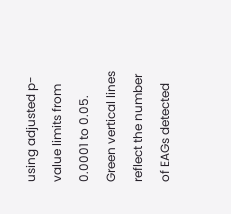using adjusted p-value limits from 0.0001 to 0.05. Green vertical lines reflect the number of EAGs detected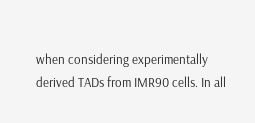when considering experimentally derived TADs from IMR90 cells. In all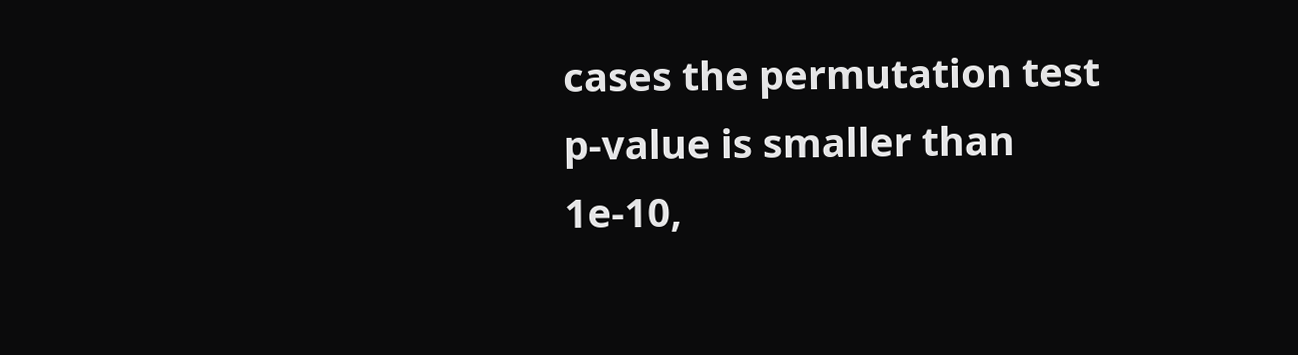cases the permutation test p-value is smaller than 1e-10,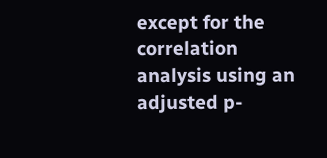except for the correlation analysis using an adjusted p-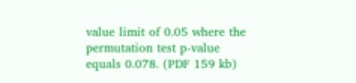value limit of 0.05 where the permutation test p-value equals 0.078. (PDF 159 kb)